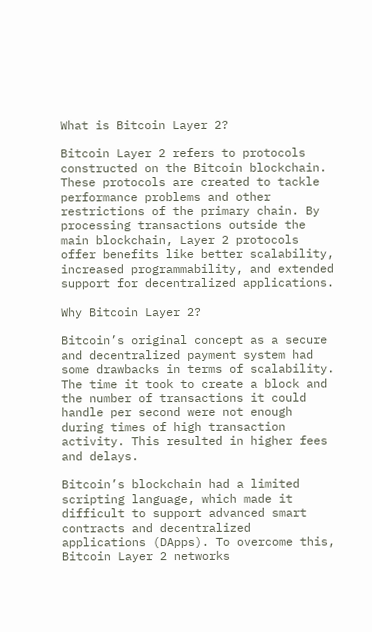What is Bitcoin Layer 2?

Bitcoin Layer 2 refers to protocols constructed on the Bitcoin blockchain. These protocols are created to tackle performance problems and other restrictions of the primary chain. By processing transactions outside the main blockchain, Layer 2 protocols offer benefits like better scalability, increased programmability, and extended support for decentralized applications.

Why Bitcoin Layer 2?

Bitcoin’s original concept as a secure and decentralized payment system had some drawbacks in terms of scalability. The time it took to create a block and the number of transactions it could handle per second were not enough during times of high transaction activity. This resulted in higher fees and delays.

Bitcoin’s blockchain had a limited scripting language, which made it difficult to support advanced smart contracts and decentralized applications (DApps). To overcome this, Bitcoin Layer 2 networks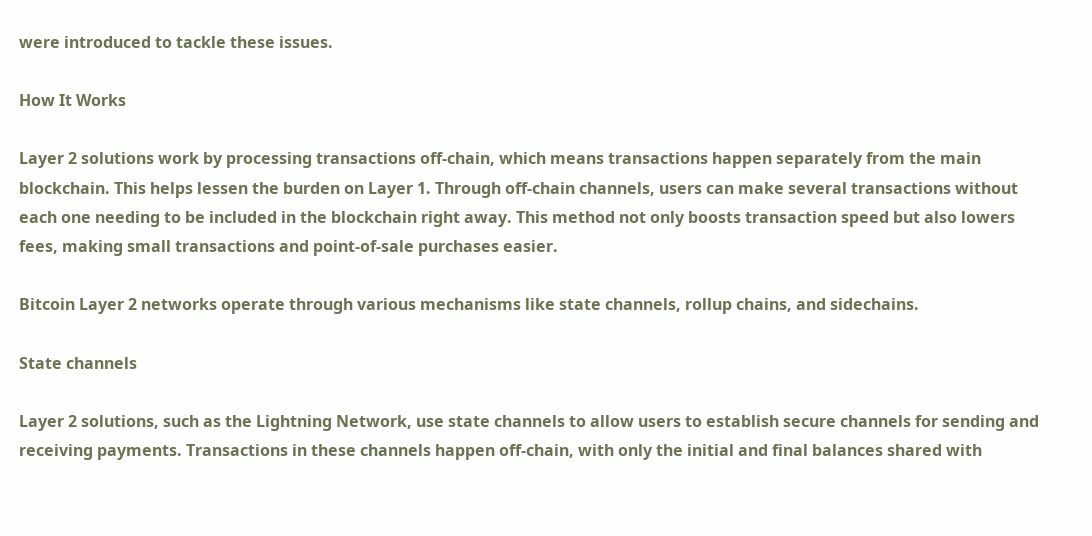were introduced to tackle these issues.

How It Works

Layer 2 solutions work by processing transactions off-chain, which means transactions happen separately from the main blockchain. This helps lessen the burden on Layer 1. Through off-chain channels, users can make several transactions without each one needing to be included in the blockchain right away. This method not only boosts transaction speed but also lowers fees, making small transactions and point-of-sale purchases easier.

Bitcoin Layer 2 networks operate through various mechanisms like state channels, rollup chains, and sidechains.

State channels

Layer 2 solutions, such as the Lightning Network, use state channels to allow users to establish secure channels for sending and receiving payments. Transactions in these channels happen off-chain, with only the initial and final balances shared with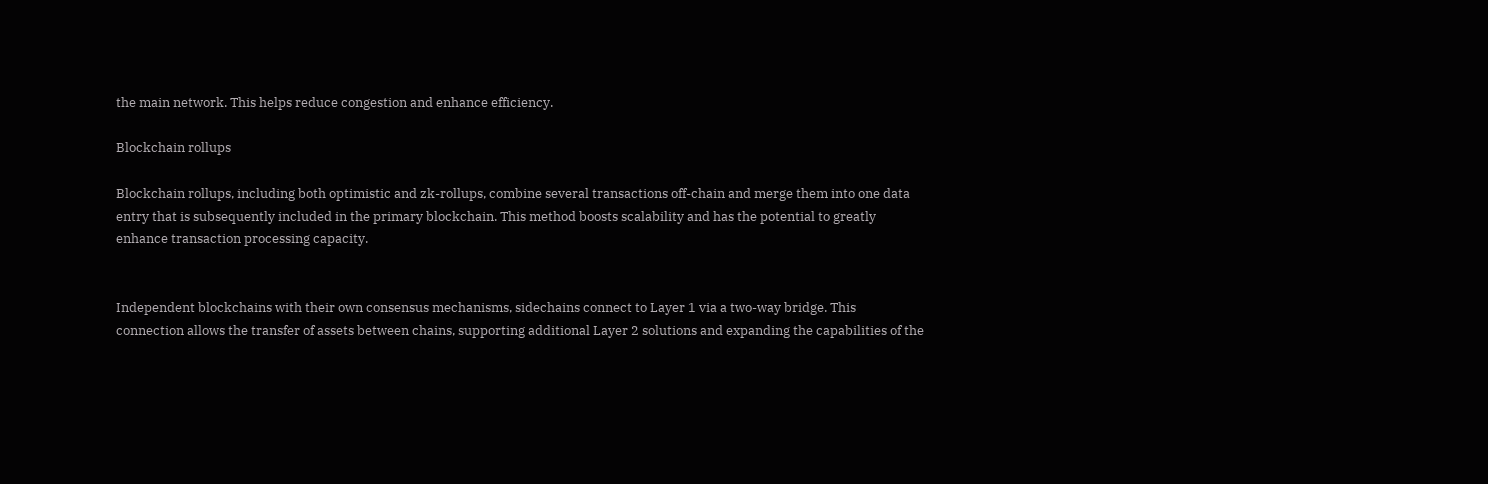the main network. This helps reduce congestion and enhance efficiency.

Blockchain rollups

Blockchain rollups, including both optimistic and zk-rollups, combine several transactions off-chain and merge them into one data entry that is subsequently included in the primary blockchain. This method boosts scalability and has the potential to greatly enhance transaction processing capacity.


Independent blockchains with their own consensus mechanisms, sidechains connect to Layer 1 via a two-way bridge. This connection allows the transfer of assets between chains, supporting additional Layer 2 solutions and expanding the capabilities of the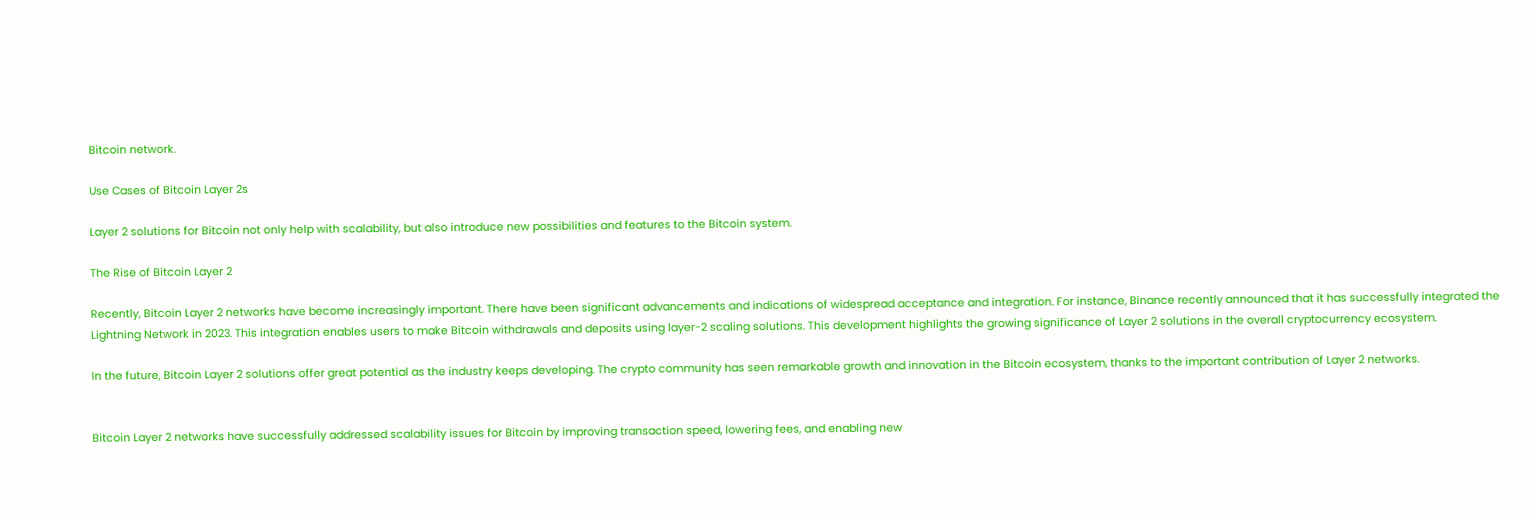Bitcoin network.

Use Cases of Bitcoin Layer 2s

Layer 2 solutions for Bitcoin not only help with scalability, but also introduce new possibilities and features to the Bitcoin system.

The Rise of Bitcoin Layer 2

Recently, Bitcoin Layer 2 networks have become increasingly important. There have been significant advancements and indications of widespread acceptance and integration. For instance, Binance recently announced that it has successfully integrated the Lightning Network in 2023. This integration enables users to make Bitcoin withdrawals and deposits using layer-2 scaling solutions. This development highlights the growing significance of Layer 2 solutions in the overall cryptocurrency ecosystem.

In the future, Bitcoin Layer 2 solutions offer great potential as the industry keeps developing. The crypto community has seen remarkable growth and innovation in the Bitcoin ecosystem, thanks to the important contribution of Layer 2 networks.


Bitcoin Layer 2 networks have successfully addressed scalability issues for Bitcoin by improving transaction speed, lowering fees, and enabling new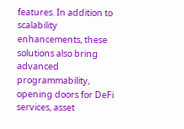features. In addition to scalability enhancements, these solutions also bring advanced programmability, opening doors for DeFi services, asset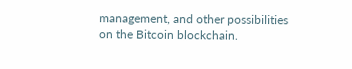management, and other possibilities on the Bitcoin blockchain.